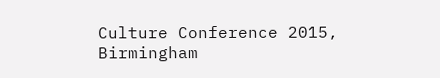Culture Conference 2015, Birmingham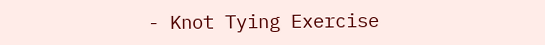- Knot Tying Exercise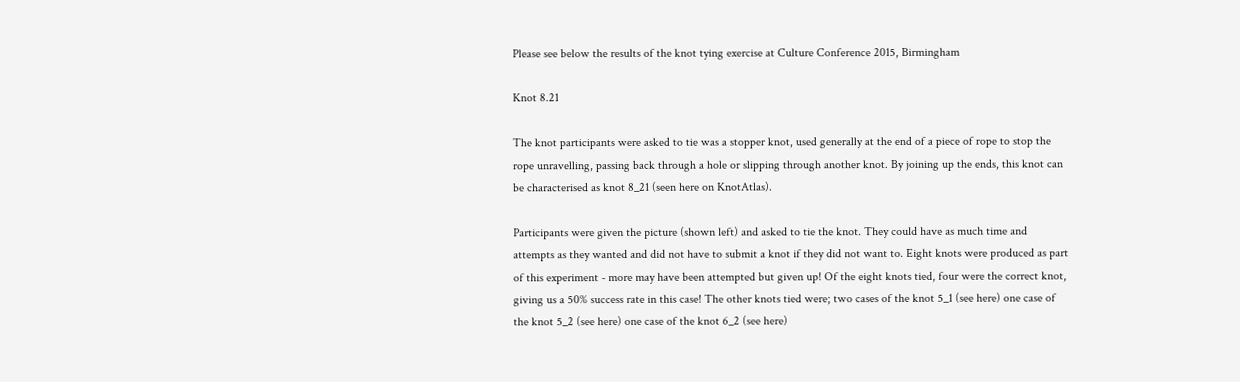Please see below the results of the knot tying exercise at Culture Conference 2015, Birmingham

Knot 8.21

The knot participants were asked to tie was a stopper knot, used generally at the end of a piece of rope to stop the rope unravelling, passing back through a hole or slipping through another knot. By joining up the ends, this knot can be characterised as knot 8_21 (seen here on KnotAtlas).

Participants were given the picture (shown left) and asked to tie the knot. They could have as much time and attempts as they wanted and did not have to submit a knot if they did not want to. Eight knots were produced as part of this experiment - more may have been attempted but given up! Of the eight knots tied, four were the correct knot, giving us a 50% success rate in this case! The other knots tied were; two cases of the knot 5_1 (see here) one case of the knot 5_2 (see here) one case of the knot 6_2 (see here)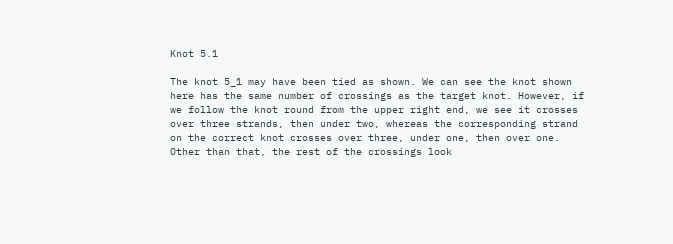Knot 5.1

The knot 5_1 may have been tied as shown. We can see the knot shown here has the same number of crossings as the target knot. However, if we follow the knot round from the upper right end, we see it crosses over three strands, then under two, whereas the corresponding strand on the correct knot crosses over three, under one, then over one. Other than that, the rest of the crossings look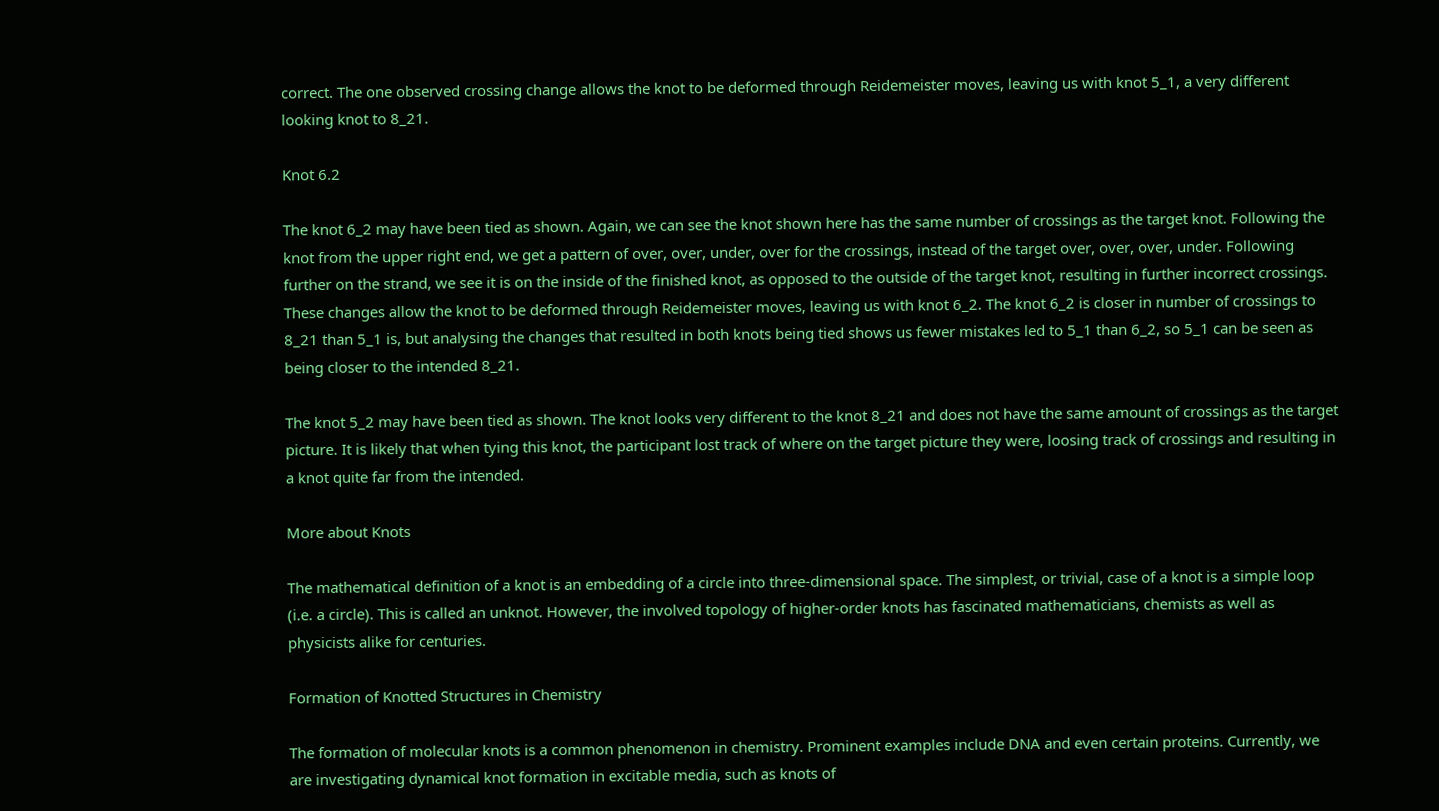correct. The one observed crossing change allows the knot to be deformed through Reidemeister moves, leaving us with knot 5_1, a very different looking knot to 8_21.

Knot 6.2

The knot 6_2 may have been tied as shown. Again, we can see the knot shown here has the same number of crossings as the target knot. Following the knot from the upper right end, we get a pattern of over, over, under, over for the crossings, instead of the target over, over, over, under. Following further on the strand, we see it is on the inside of the finished knot, as opposed to the outside of the target knot, resulting in further incorrect crossings. These changes allow the knot to be deformed through Reidemeister moves, leaving us with knot 6_2. The knot 6_2 is closer in number of crossings to 8_21 than 5_1 is, but analysing the changes that resulted in both knots being tied shows us fewer mistakes led to 5_1 than 6_2, so 5_1 can be seen as being closer to the intended 8_21.

The knot 5_2 may have been tied as shown. The knot looks very different to the knot 8_21 and does not have the same amount of crossings as the target picture. It is likely that when tying this knot, the participant lost track of where on the target picture they were, loosing track of crossings and resulting in a knot quite far from the intended.

More about Knots

The mathematical definition of a knot is an embedding of a circle into three-dimensional space. The simplest, or trivial, case of a knot is a simple loop (i.e. a circle). This is called an unknot. However, the involved topology of higher-order knots has fascinated mathematicians, chemists as well as physicists alike for centuries.

Formation of Knotted Structures in Chemistry

The formation of molecular knots is a common phenomenon in chemistry. Prominent examples include DNA and even certain proteins. Currently, we are investigating dynamical knot formation in excitable media, such as knots of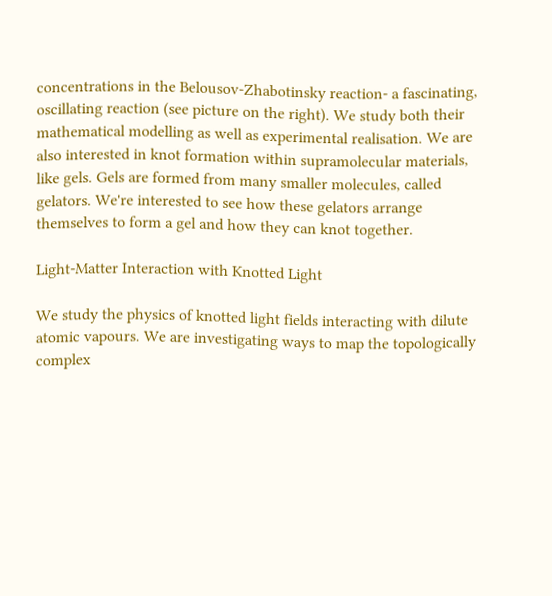concentrations in the Belousov-Zhabotinsky reaction- a fascinating, oscillating reaction (see picture on the right). We study both their mathematical modelling as well as experimental realisation. We are also interested in knot formation within supramolecular materials, like gels. Gels are formed from many smaller molecules, called gelators. We're interested to see how these gelators arrange themselves to form a gel and how they can knot together.

Light-Matter Interaction with Knotted Light

We study the physics of knotted light fields interacting with dilute atomic vapours. We are investigating ways to map the topologically complex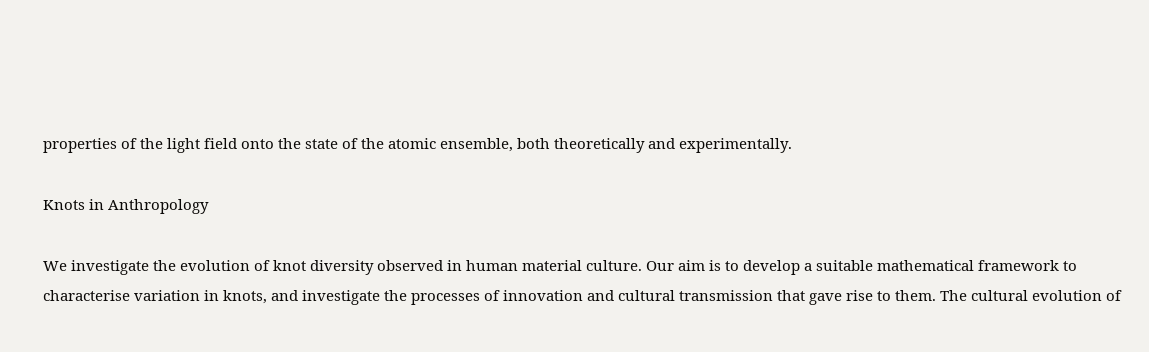properties of the light field onto the state of the atomic ensemble, both theoretically and experimentally.

Knots in Anthropology

We investigate the evolution of knot diversity observed in human material culture. Our aim is to develop a suitable mathematical framework to characterise variation in knots, and investigate the processes of innovation and cultural transmission that gave rise to them. The cultural evolution of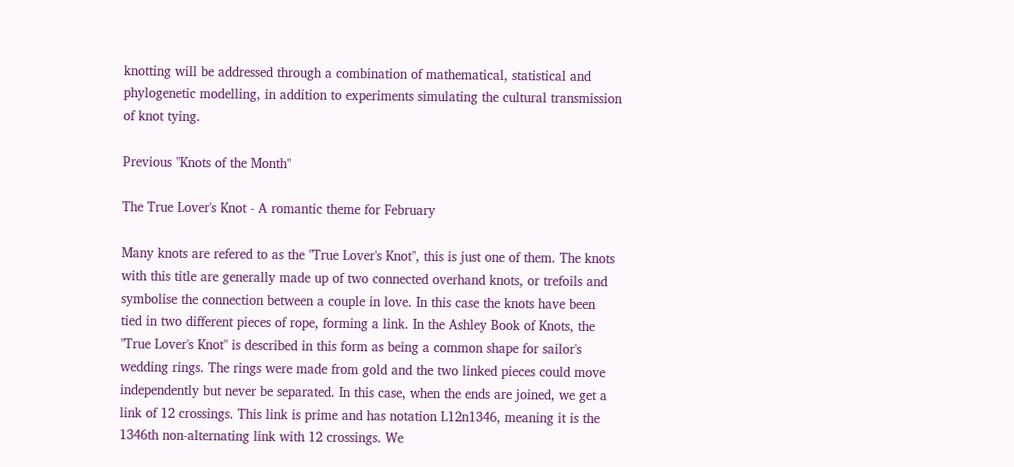knotting will be addressed through a combination of mathematical, statistical and phylogenetic modelling, in addition to experiments simulating the cultural transmission of knot tying.

Previous "Knots of the Month"

The True Lover's Knot - A romantic theme for February

Many knots are refered to as the "True Lover's Knot", this is just one of them. The knots with this title are generally made up of two connected overhand knots, or trefoils and symbolise the connection between a couple in love. In this case the knots have been tied in two different pieces of rope, forming a link. In the Ashley Book of Knots, the "True Lover's Knot" is described in this form as being a common shape for sailor's wedding rings. The rings were made from gold and the two linked pieces could move independently but never be separated. In this case, when the ends are joined, we get a link of 12 crossings. This link is prime and has notation L12n1346, meaning it is the 1346th non-alternating link with 12 crossings. We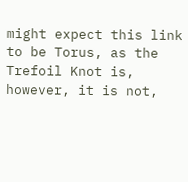might expect this link to be Torus, as the Trefoil Knot is, however, it is not,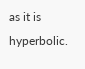as it is hyperbolic.